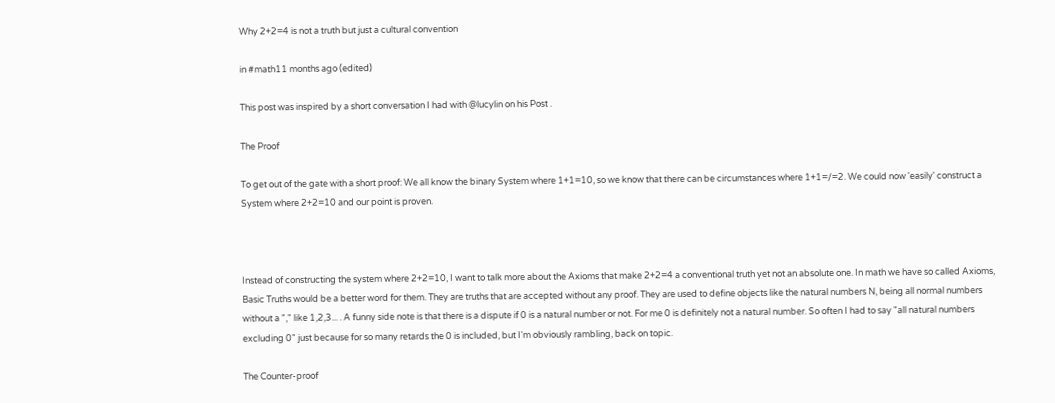Why 2+2=4 is not a truth but just a cultural convention

in #math11 months ago (edited)

This post was inspired by a short conversation I had with @lucylin on his Post .

The Proof

To get out of the gate with a short proof: We all know the binary System where 1+1=10, so we know that there can be circumstances where 1+1=/=2. We could now 'easily' construct a System where 2+2=10 and our point is proven.



Instead of constructing the system where 2+2=10, I want to talk more about the Axioms that make 2+2=4 a conventional truth yet not an absolute one. In math we have so called Axioms, Basic Truths would be a better word for them. They are truths that are accepted without any proof. They are used to define objects like the natural numbers N, being all normal numbers without a "," like 1,2,3... . A funny side note is that there is a dispute if 0 is a natural number or not. For me 0 is definitely not a natural number. So often I had to say "all natural numbers excluding 0" just because for so many retards the 0 is included, but I'm obviously rambling, back on topic.

The Counter-proof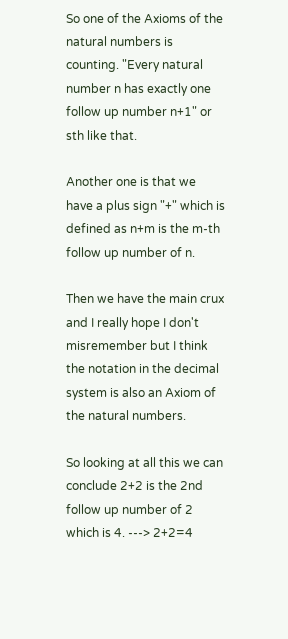So one of the Axioms of the natural numbers is counting. "Every natural number n has exactly one follow up number n+1" or sth like that.

Another one is that we have a plus sign "+" which is defined as n+m is the m-th follow up number of n.

Then we have the main crux and I really hope I don't misremember but I think the notation in the decimal system is also an Axiom of the natural numbers.

So looking at all this we can conclude 2+2 is the 2nd follow up number of 2 which is 4. ---> 2+2=4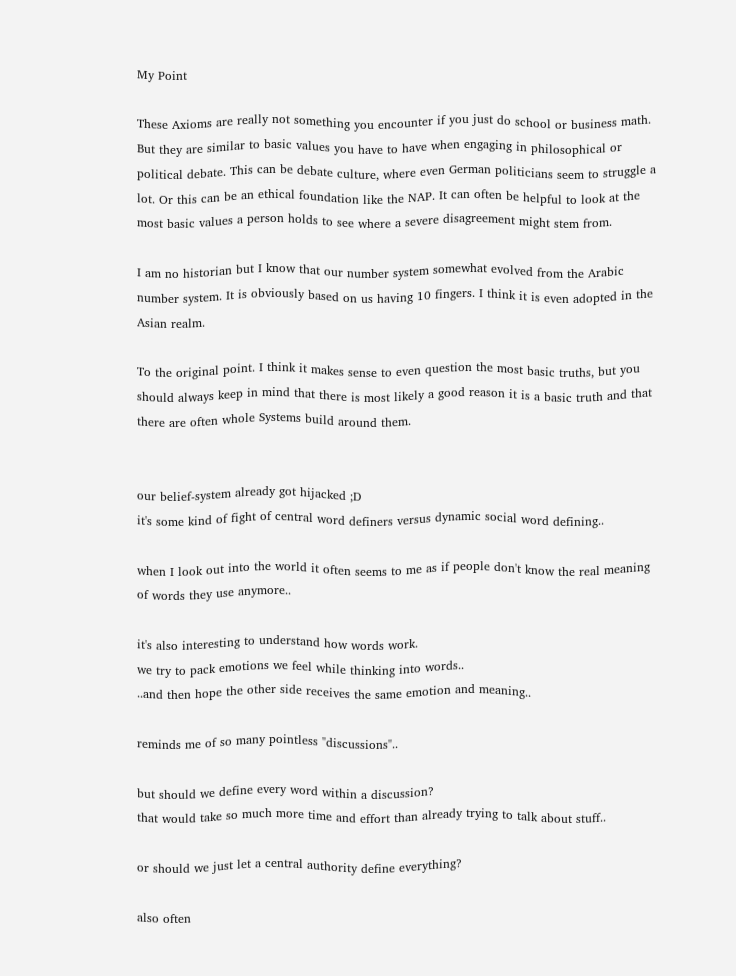My Point

These Axioms are really not something you encounter if you just do school or business math. But they are similar to basic values you have to have when engaging in philosophical or political debate. This can be debate culture, where even German politicians seem to struggle a lot. Or this can be an ethical foundation like the NAP. It can often be helpful to look at the most basic values a person holds to see where a severe disagreement might stem from.

I am no historian but I know that our number system somewhat evolved from the Arabic number system. It is obviously based on us having 10 fingers. I think it is even adopted in the Asian realm.

To the original point. I think it makes sense to even question the most basic truths, but you should always keep in mind that there is most likely a good reason it is a basic truth and that there are often whole Systems build around them.


our belief-system already got hijacked ;D
it's some kind of fight of central word definers versus dynamic social word defining..

when I look out into the world it often seems to me as if people don't know the real meaning of words they use anymore..

it's also interesting to understand how words work.
we try to pack emotions we feel while thinking into words..
..and then hope the other side receives the same emotion and meaning..

reminds me of so many pointless "discussions"..

but should we define every word within a discussion?
that would take so much more time and effort than already trying to talk about stuff..

or should we just let a central authority define everything?

also often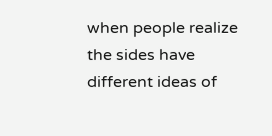when people realize the sides have different ideas of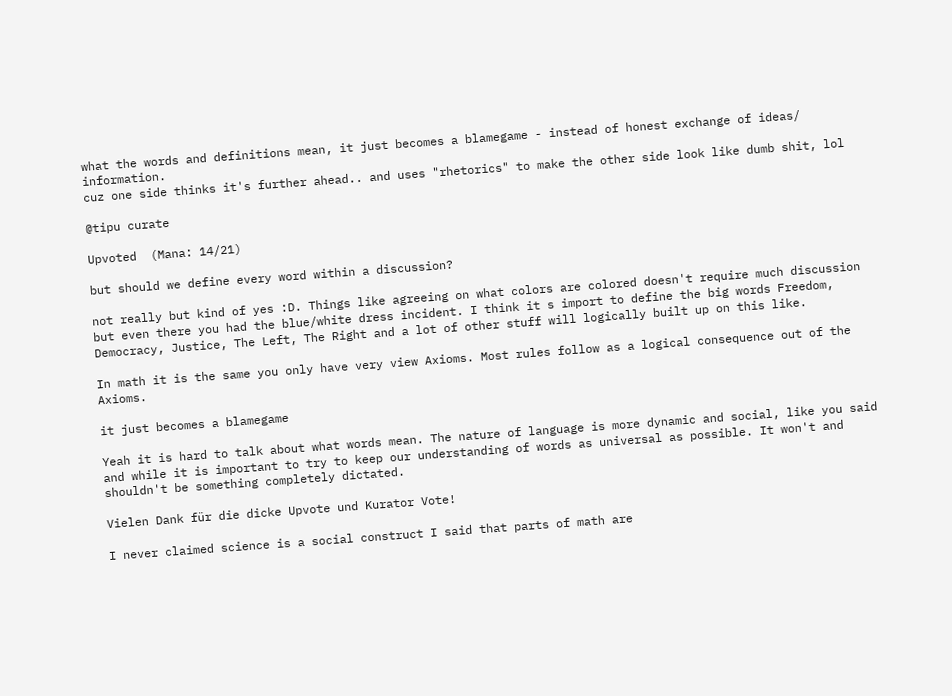what the words and definitions mean, it just becomes a blamegame - instead of honest exchange of ideas/ information.
cuz one side thinks it's further ahead.. and uses "rhetorics" to make the other side look like dumb shit, lol

@tipu curate

Upvoted  (Mana: 14/21)

but should we define every word within a discussion?

not really but kind of yes :D. Things like agreeing on what colors are colored doesn't require much discussion but even there you had the blue/white dress incident. I think it s import to define the big words Freedom, Democracy, Justice, The Left, The Right and a lot of other stuff will logically built up on this like.

In math it is the same you only have very view Axioms. Most rules follow as a logical consequence out of the Axioms.

it just becomes a blamegame

Yeah it is hard to talk about what words mean. The nature of language is more dynamic and social, like you said and while it is important to try to keep our understanding of words as universal as possible. It won't and shouldn't be something completely dictated.

Vielen Dank für die dicke Upvote und Kurator Vote!

I never claimed science is a social construct I said that parts of math are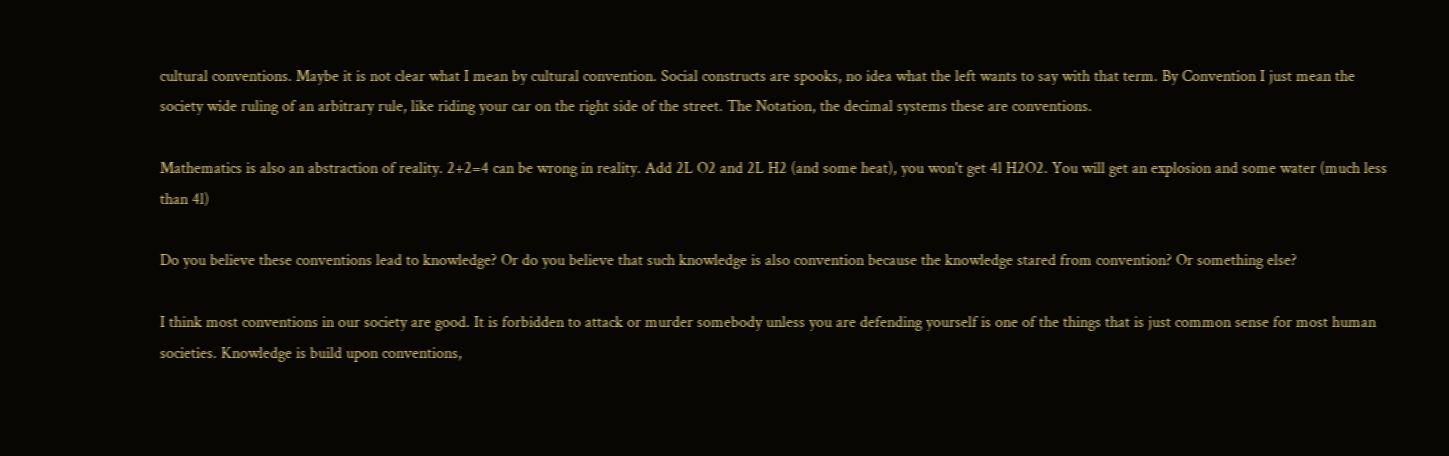cultural conventions. Maybe it is not clear what I mean by cultural convention. Social constructs are spooks, no idea what the left wants to say with that term. By Convention I just mean the society wide ruling of an arbitrary rule, like riding your car on the right side of the street. The Notation, the decimal systems these are conventions.

Mathematics is also an abstraction of reality. 2+2=4 can be wrong in reality. Add 2L O2 and 2L H2 (and some heat), you won't get 4l H2O2. You will get an explosion and some water (much less than 4l)

Do you believe these conventions lead to knowledge? Or do you believe that such knowledge is also convention because the knowledge stared from convention? Or something else?

I think most conventions in our society are good. It is forbidden to attack or murder somebody unless you are defending yourself is one of the things that is just common sense for most human societies. Knowledge is build upon conventions,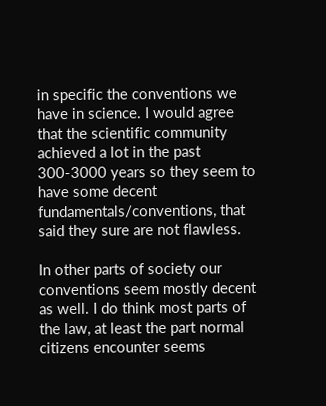in specific the conventions we have in science. I would agree that the scientific community achieved a lot in the past 300-3000 years so they seem to have some decent fundamentals/conventions, that said they sure are not flawless.

In other parts of society our conventions seem mostly decent as well. I do think most parts of the law, at least the part normal citizens encounter seems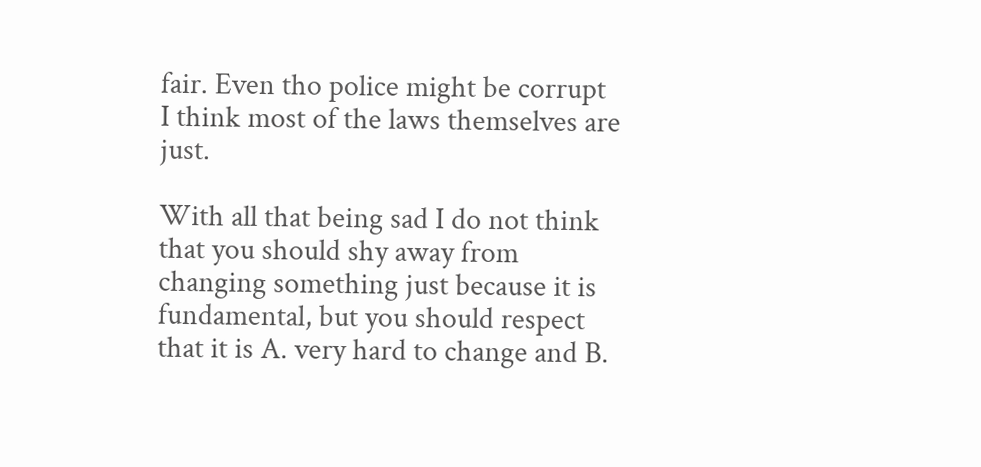fair. Even tho police might be corrupt I think most of the laws themselves are just.

With all that being sad I do not think that you should shy away from changing something just because it is fundamental, but you should respect that it is A. very hard to change and B.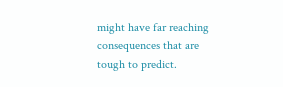might have far reaching consequences that are tough to predict.